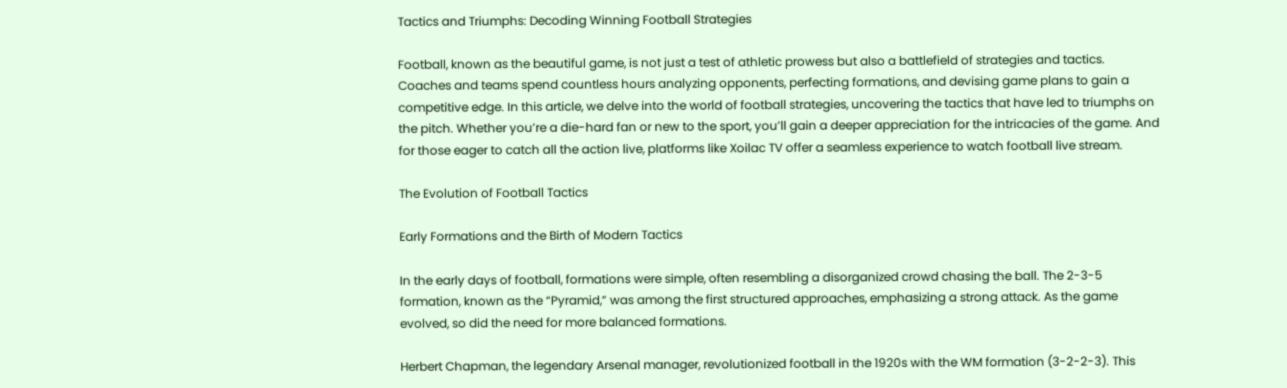Tactics and Triumphs: Decoding Winning Football Strategies

Football, known as the beautiful game, is not just a test of athletic prowess but also a battlefield of strategies and tactics. Coaches and teams spend countless hours analyzing opponents, perfecting formations, and devising game plans to gain a competitive edge. In this article, we delve into the world of football strategies, uncovering the tactics that have led to triumphs on the pitch. Whether you’re a die-hard fan or new to the sport, you’ll gain a deeper appreciation for the intricacies of the game. And for those eager to catch all the action live, platforms like Xoilac TV offer a seamless experience to watch football live stream.

The Evolution of Football Tactics

Early Formations and the Birth of Modern Tactics

In the early days of football, formations were simple, often resembling a disorganized crowd chasing the ball. The 2-3-5 formation, known as the “Pyramid,” was among the first structured approaches, emphasizing a strong attack. As the game evolved, so did the need for more balanced formations.

Herbert Chapman, the legendary Arsenal manager, revolutionized football in the 1920s with the WM formation (3-2-2-3). This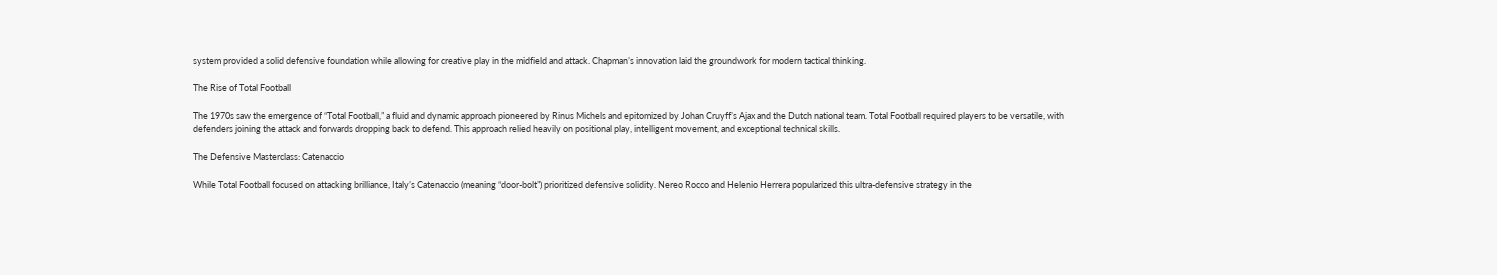system provided a solid defensive foundation while allowing for creative play in the midfield and attack. Chapman’s innovation laid the groundwork for modern tactical thinking.

The Rise of Total Football

The 1970s saw the emergence of “Total Football,” a fluid and dynamic approach pioneered by Rinus Michels and epitomized by Johan Cruyff’s Ajax and the Dutch national team. Total Football required players to be versatile, with defenders joining the attack and forwards dropping back to defend. This approach relied heavily on positional play, intelligent movement, and exceptional technical skills.

The Defensive Masterclass: Catenaccio

While Total Football focused on attacking brilliance, Italy’s Catenaccio (meaning “door-bolt”) prioritized defensive solidity. Nereo Rocco and Helenio Herrera popularized this ultra-defensive strategy in the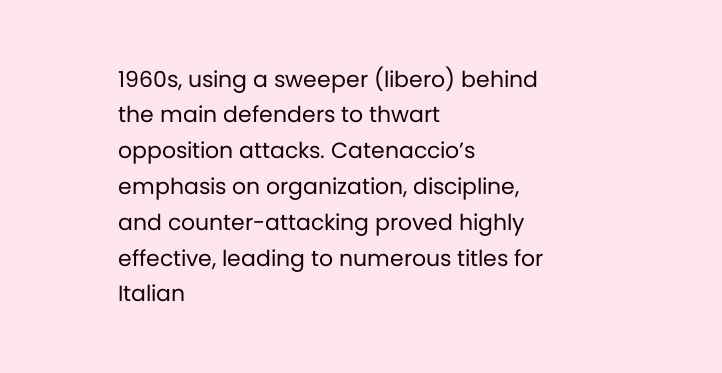1960s, using a sweeper (libero) behind the main defenders to thwart opposition attacks. Catenaccio’s emphasis on organization, discipline, and counter-attacking proved highly effective, leading to numerous titles for Italian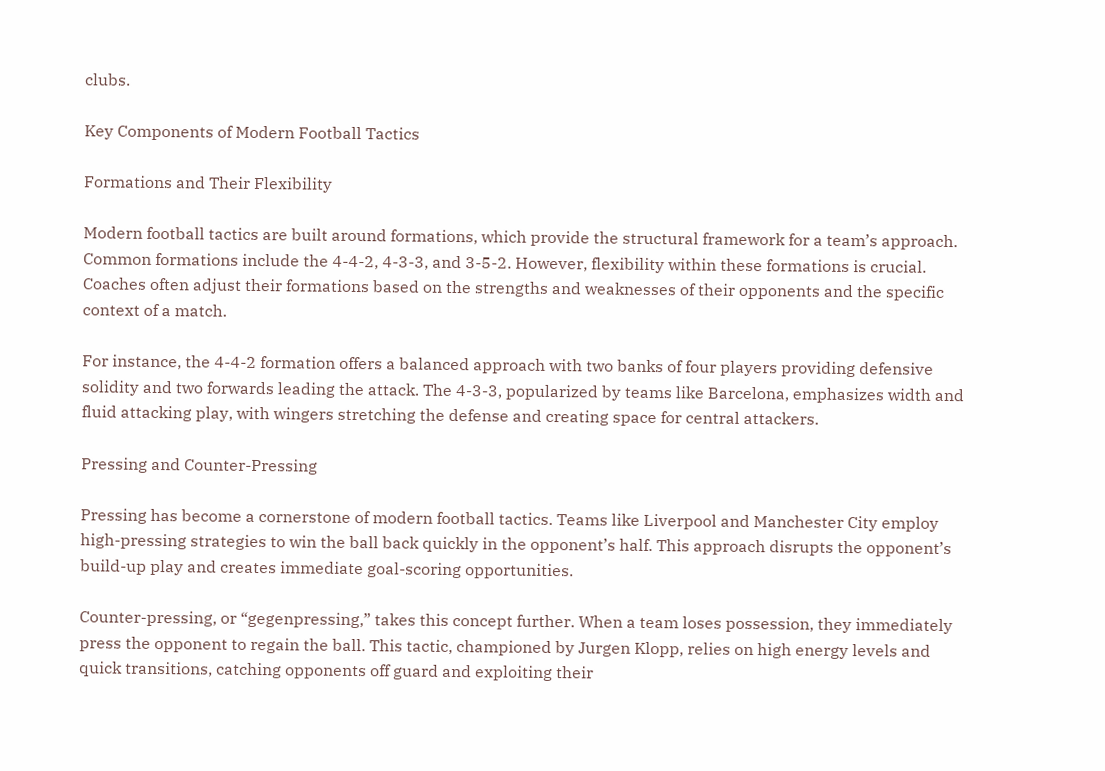clubs.

Key Components of Modern Football Tactics

Formations and Their Flexibility

Modern football tactics are built around formations, which provide the structural framework for a team’s approach. Common formations include the 4-4-2, 4-3-3, and 3-5-2. However, flexibility within these formations is crucial. Coaches often adjust their formations based on the strengths and weaknesses of their opponents and the specific context of a match.

For instance, the 4-4-2 formation offers a balanced approach with two banks of four players providing defensive solidity and two forwards leading the attack. The 4-3-3, popularized by teams like Barcelona, emphasizes width and fluid attacking play, with wingers stretching the defense and creating space for central attackers.

Pressing and Counter-Pressing

Pressing has become a cornerstone of modern football tactics. Teams like Liverpool and Manchester City employ high-pressing strategies to win the ball back quickly in the opponent’s half. This approach disrupts the opponent’s build-up play and creates immediate goal-scoring opportunities.

Counter-pressing, or “gegenpressing,” takes this concept further. When a team loses possession, they immediately press the opponent to regain the ball. This tactic, championed by Jurgen Klopp, relies on high energy levels and quick transitions, catching opponents off guard and exploiting their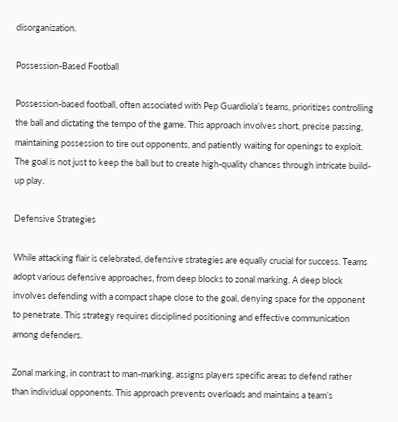disorganization.

Possession-Based Football

Possession-based football, often associated with Pep Guardiola’s teams, prioritizes controlling the ball and dictating the tempo of the game. This approach involves short, precise passing, maintaining possession to tire out opponents, and patiently waiting for openings to exploit. The goal is not just to keep the ball but to create high-quality chances through intricate build-up play.

Defensive Strategies

While attacking flair is celebrated, defensive strategies are equally crucial for success. Teams adopt various defensive approaches, from deep blocks to zonal marking. A deep block involves defending with a compact shape close to the goal, denying space for the opponent to penetrate. This strategy requires disciplined positioning and effective communication among defenders.

Zonal marking, in contrast to man-marking, assigns players specific areas to defend rather than individual opponents. This approach prevents overloads and maintains a team’s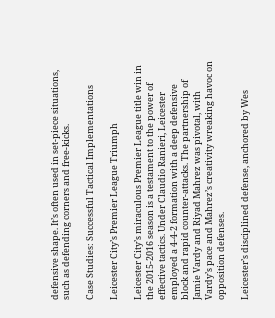defensive shape. It’s often used in set-piece situations, such as defending corners and free-kicks.

Case Studies: Successful Tactical Implementations

Leicester City’s Premier League Triumph

Leicester City’s miraculous Premier League title win in the 2015-2016 season is a testament to the power of effective tactics. Under Claudio Ranieri, Leicester employed a 4-4-2 formation with a deep defensive block and rapid counter-attacks. The partnership of Jamie Vardy and Riyad Mahrez was pivotal, with Vardy’s pace and Mahrez’s creativity wreaking havoc on opposition defenses.

Leicester’s disciplined defense, anchored by Wes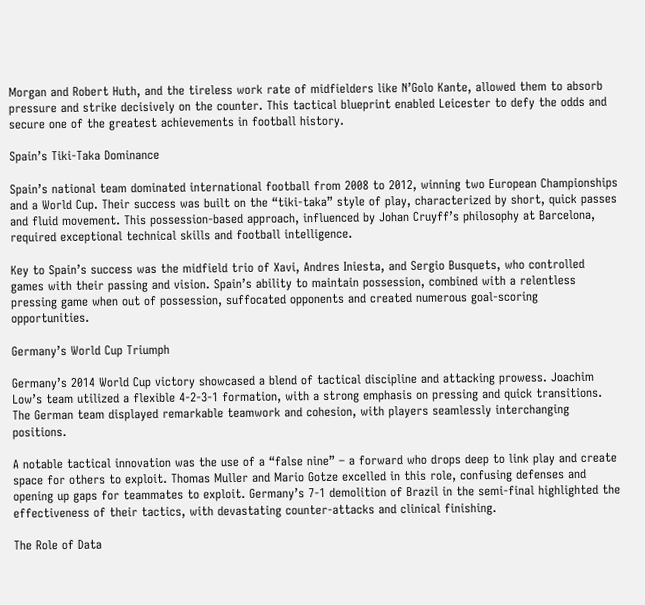Morgan and Robert Huth, and the tireless work rate of midfielders like N’Golo Kante, allowed them to absorb pressure and strike decisively on the counter. This tactical blueprint enabled Leicester to defy the odds and secure one of the greatest achievements in football history.

Spain’s Tiki-Taka Dominance

Spain’s national team dominated international football from 2008 to 2012, winning two European Championships and a World Cup. Their success was built on the “tiki-taka” style of play, characterized by short, quick passes and fluid movement. This possession-based approach, influenced by Johan Cruyff’s philosophy at Barcelona, required exceptional technical skills and football intelligence.

Key to Spain’s success was the midfield trio of Xavi, Andres Iniesta, and Sergio Busquets, who controlled games with their passing and vision. Spain’s ability to maintain possession, combined with a relentless pressing game when out of possession, suffocated opponents and created numerous goal-scoring opportunities.

Germany’s World Cup Triumph

Germany’s 2014 World Cup victory showcased a blend of tactical discipline and attacking prowess. Joachim Low’s team utilized a flexible 4-2-3-1 formation, with a strong emphasis on pressing and quick transitions. The German team displayed remarkable teamwork and cohesion, with players seamlessly interchanging positions.

A notable tactical innovation was the use of a “false nine” – a forward who drops deep to link play and create space for others to exploit. Thomas Muller and Mario Gotze excelled in this role, confusing defenses and opening up gaps for teammates to exploit. Germany’s 7-1 demolition of Brazil in the semi-final highlighted the effectiveness of their tactics, with devastating counter-attacks and clinical finishing.

The Role of Data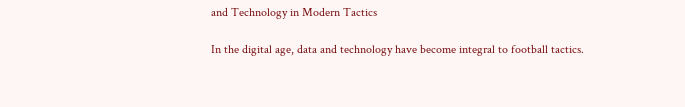and Technology in Modern Tactics

In the digital age, data and technology have become integral to football tactics.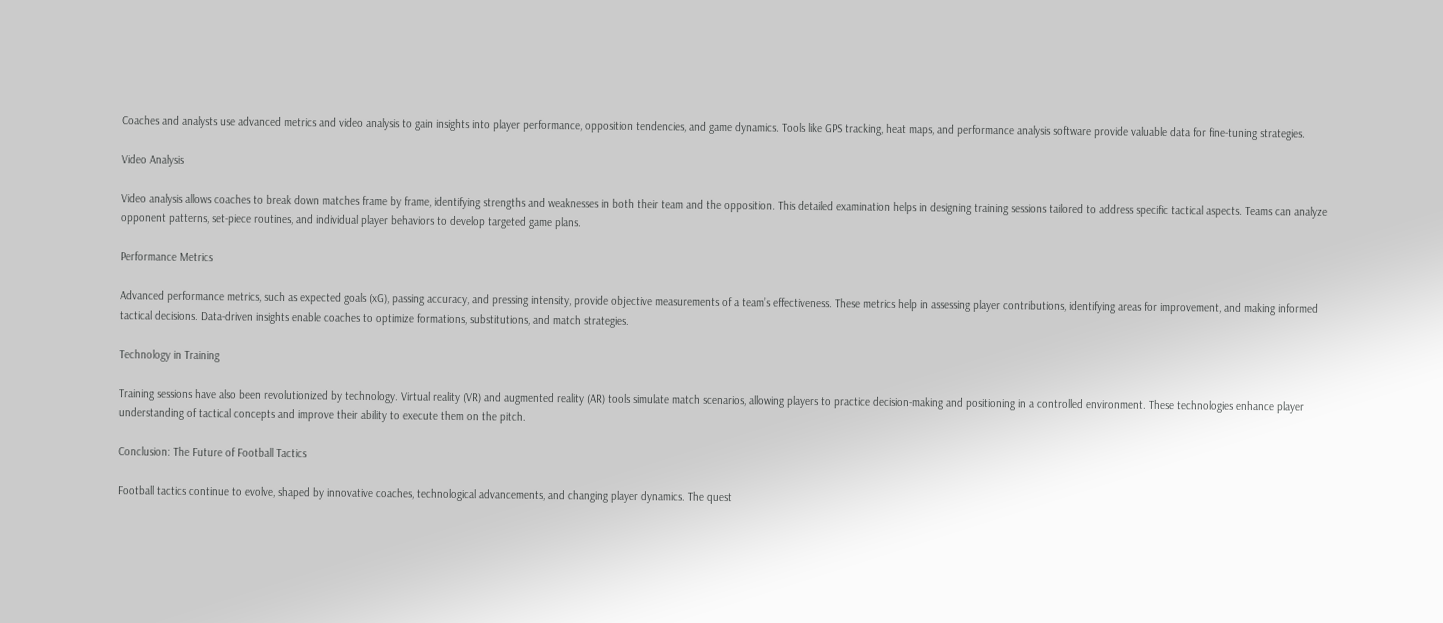Coaches and analysts use advanced metrics and video analysis to gain insights into player performance, opposition tendencies, and game dynamics. Tools like GPS tracking, heat maps, and performance analysis software provide valuable data for fine-tuning strategies.

Video Analysis

Video analysis allows coaches to break down matches frame by frame, identifying strengths and weaknesses in both their team and the opposition. This detailed examination helps in designing training sessions tailored to address specific tactical aspects. Teams can analyze opponent patterns, set-piece routines, and individual player behaviors to develop targeted game plans.

Performance Metrics

Advanced performance metrics, such as expected goals (xG), passing accuracy, and pressing intensity, provide objective measurements of a team’s effectiveness. These metrics help in assessing player contributions, identifying areas for improvement, and making informed tactical decisions. Data-driven insights enable coaches to optimize formations, substitutions, and match strategies.

Technology in Training

Training sessions have also been revolutionized by technology. Virtual reality (VR) and augmented reality (AR) tools simulate match scenarios, allowing players to practice decision-making and positioning in a controlled environment. These technologies enhance player understanding of tactical concepts and improve their ability to execute them on the pitch.

Conclusion: The Future of Football Tactics

Football tactics continue to evolve, shaped by innovative coaches, technological advancements, and changing player dynamics. The quest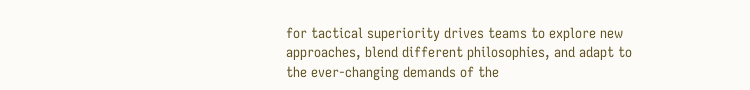for tactical superiority drives teams to explore new approaches, blend different philosophies, and adapt to the ever-changing demands of the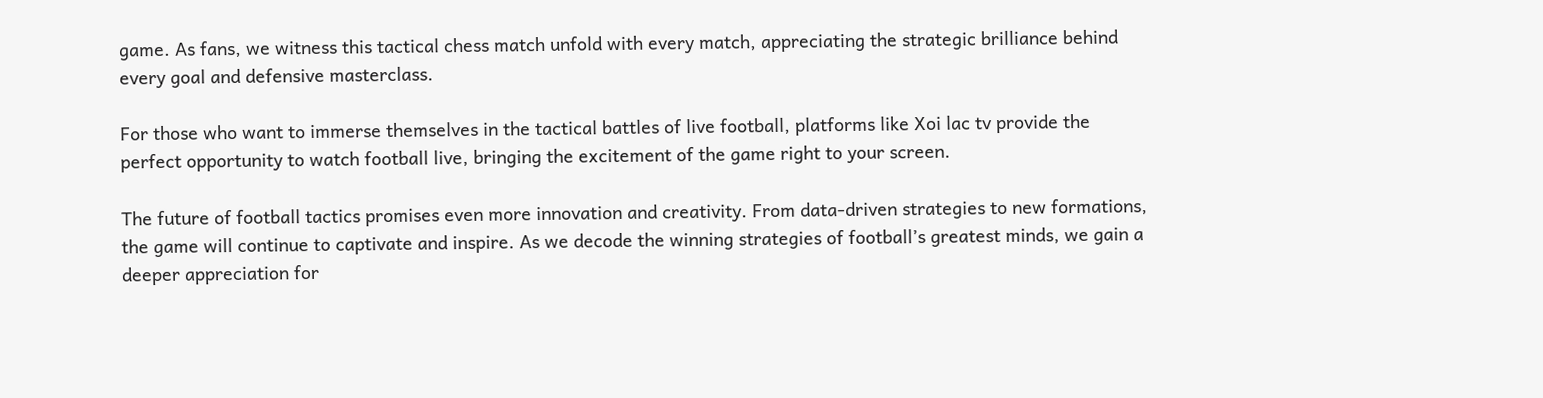game. As fans, we witness this tactical chess match unfold with every match, appreciating the strategic brilliance behind every goal and defensive masterclass.

For those who want to immerse themselves in the tactical battles of live football, platforms like Xoi lac tv provide the perfect opportunity to watch football live, bringing the excitement of the game right to your screen.

The future of football tactics promises even more innovation and creativity. From data-driven strategies to new formations, the game will continue to captivate and inspire. As we decode the winning strategies of football’s greatest minds, we gain a deeper appreciation for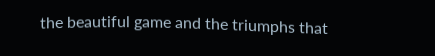the beautiful game and the triumphs that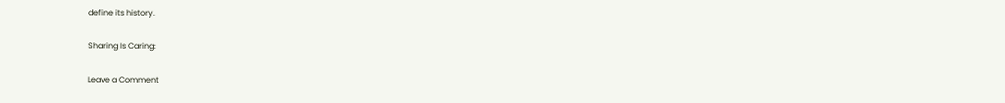define its history.

Sharing Is Caring:

Leave a Comment